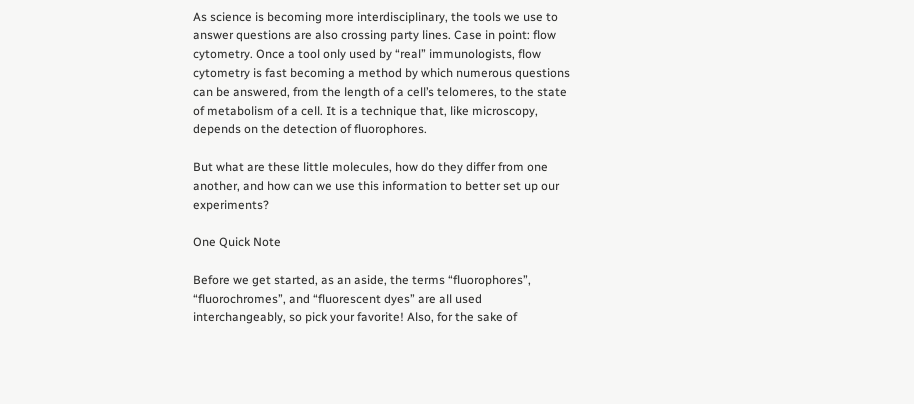As science is becoming more interdisciplinary, the tools we use to answer questions are also crossing party lines. Case in point: flow cytometry. Once a tool only used by “real” immunologists, flow cytometry is fast becoming a method by which numerous questions can be answered, from the length of a cell’s telomeres, to the state of metabolism of a cell. It is a technique that, like microscopy, depends on the detection of fluorophores.

But what are these little molecules, how do they differ from one another, and how can we use this information to better set up our experiments?

One Quick Note

Before we get started, as an aside, the terms “fluorophores”, “fluorochromes”, and “fluorescent dyes” are all used interchangeably, so pick your favorite! Also, for the sake of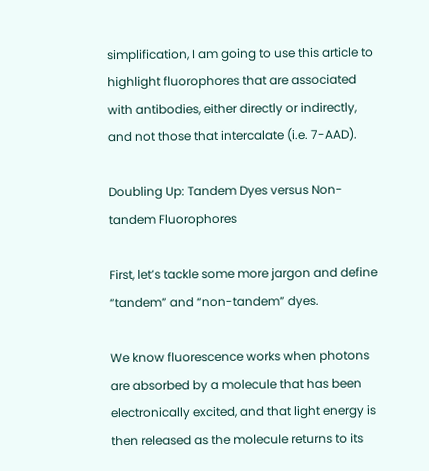simplification, I am going to use this article to highlight fluorophores that are associated with antibodies, either directly or indirectly, and not those that intercalate (i.e. 7-AAD).

Doubling Up: Tandem Dyes versus Non-tandem Fluorophores

First, let’s tackle some more jargon and define “tandem” and “non-tandem” dyes.

We know fluorescence works when photons are absorbed by a molecule that has been electronically excited, and that light energy is then released as the molecule returns to its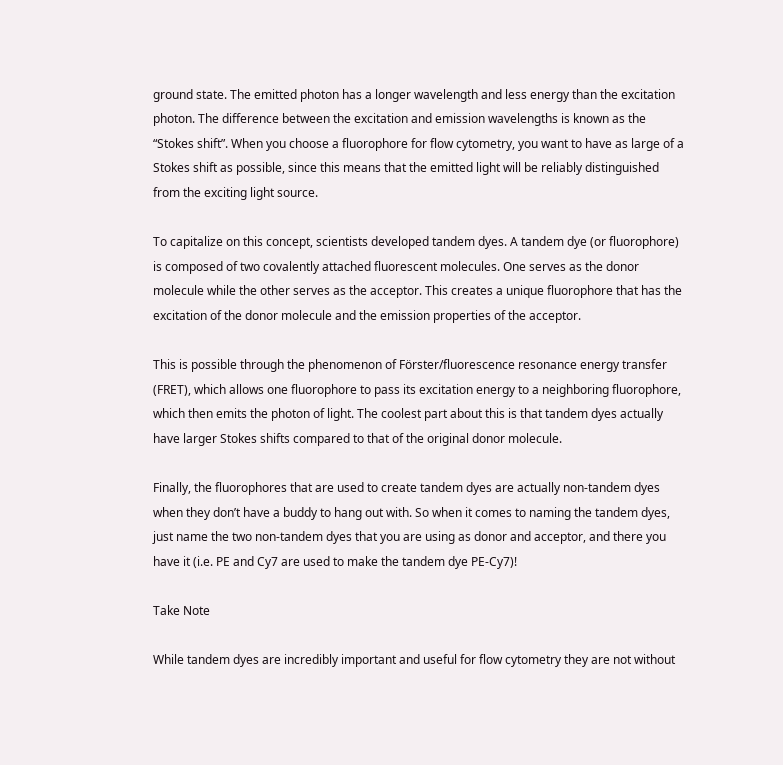ground state. The emitted photon has a longer wavelength and less energy than the excitation photon. The difference between the excitation and emission wavelengths is known as the “Stokes shift”. When you choose a fluorophore for flow cytometry, you want to have as large of a Stokes shift as possible, since this means that the emitted light will be reliably distinguished from the exciting light source.

To capitalize on this concept, scientists developed tandem dyes. A tandem dye (or fluorophore) is composed of two covalently attached fluorescent molecules. One serves as the donor molecule while the other serves as the acceptor. This creates a unique fluorophore that has the excitation of the donor molecule and the emission properties of the acceptor.

This is possible through the phenomenon of Förster/fluorescence resonance energy transfer (FRET), which allows one fluorophore to pass its excitation energy to a neighboring fluorophore, which then emits the photon of light. The coolest part about this is that tandem dyes actually have larger Stokes shifts compared to that of the original donor molecule.

Finally, the fluorophores that are used to create tandem dyes are actually non-tandem dyes when they don’t have a buddy to hang out with. So when it comes to naming the tandem dyes, just name the two non-tandem dyes that you are using as donor and acceptor, and there you have it (i.e. PE and Cy7 are used to make the tandem dye PE-Cy7)!

Take Note

While tandem dyes are incredibly important and useful for flow cytometry they are not without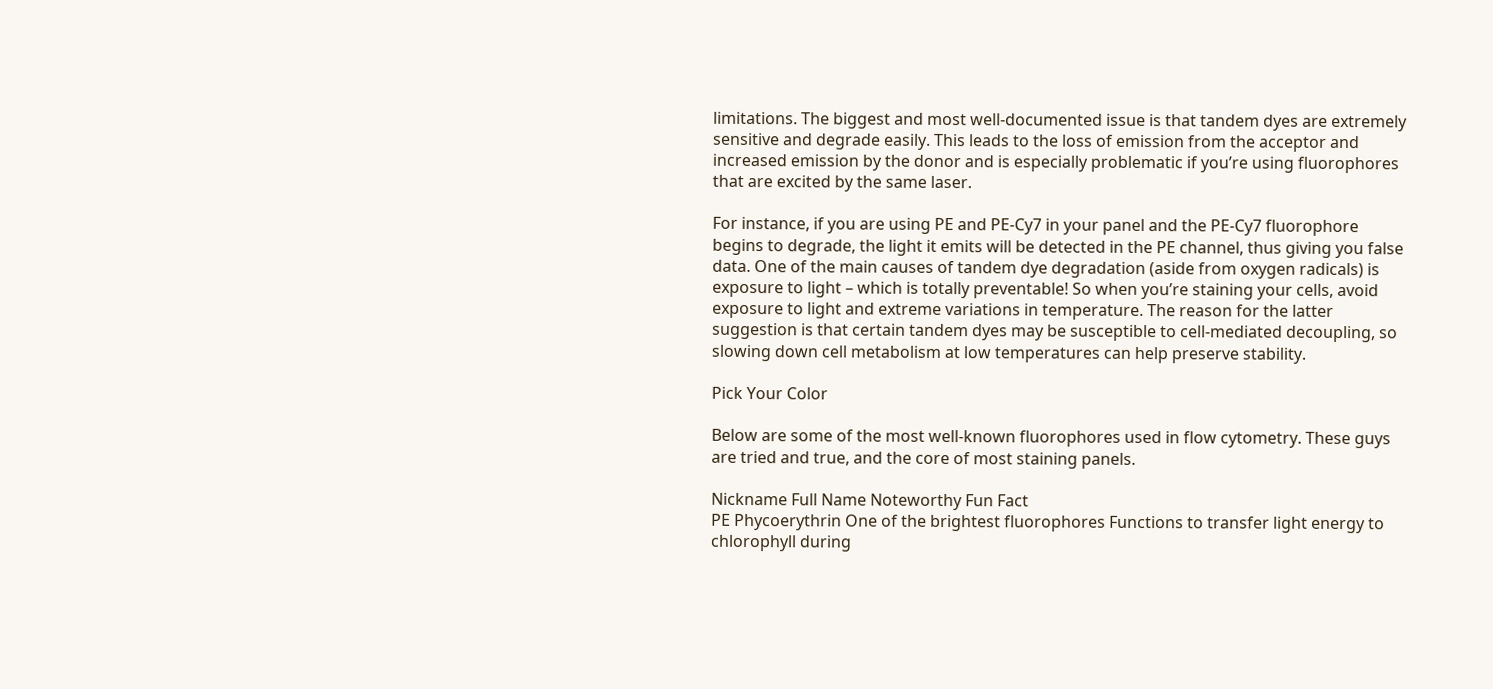limitations. The biggest and most well-documented issue is that tandem dyes are extremely sensitive and degrade easily. This leads to the loss of emission from the acceptor and increased emission by the donor and is especially problematic if you’re using fluorophores that are excited by the same laser.

For instance, if you are using PE and PE-Cy7 in your panel and the PE-Cy7 fluorophore begins to degrade, the light it emits will be detected in the PE channel, thus giving you false data. One of the main causes of tandem dye degradation (aside from oxygen radicals) is exposure to light – which is totally preventable! So when you’re staining your cells, avoid exposure to light and extreme variations in temperature. The reason for the latter suggestion is that certain tandem dyes may be susceptible to cell-mediated decoupling, so slowing down cell metabolism at low temperatures can help preserve stability.

Pick Your Color

Below are some of the most well-known fluorophores used in flow cytometry. These guys are tried and true, and the core of most staining panels.

Nickname Full Name Noteworthy Fun Fact
PE Phycoerythrin One of the brightest fluorophores Functions to transfer light energy to chlorophyll during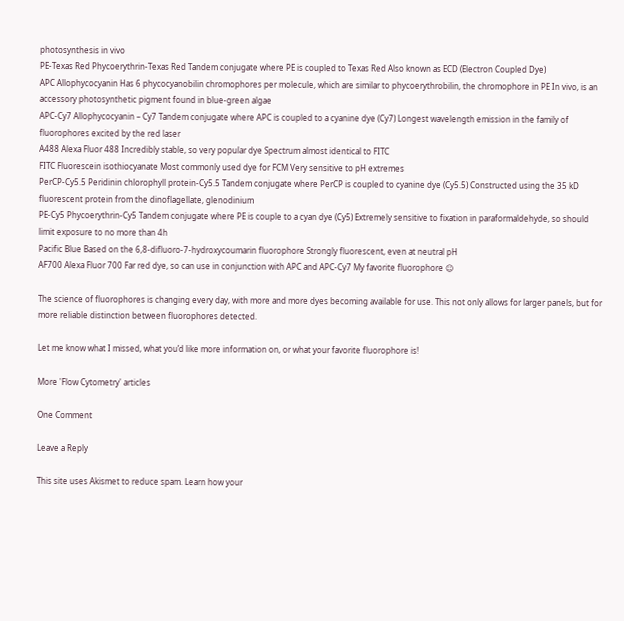photosynthesis in vivo
PE-Texas Red Phycoerythrin-Texas Red Tandem conjugate where PE is coupled to Texas Red Also known as ECD (Electron Coupled Dye)
APC Allophycocyanin Has 6 phycocyanobilin chromophores per molecule, which are similar to phycoerythrobilin, the chromophore in PE In vivo, is an accessory photosynthetic pigment found in blue-green algae
APC-Cy7 Allophycocyanin – Cy7 Tandem conjugate where APC is coupled to a cyanine dye (Cy7) Longest wavelength emission in the family of fluorophores excited by the red laser
A488 Alexa Fluor 488 Incredibly stable, so very popular dye Spectrum almost identical to FITC
FITC Fluorescein isothiocyanate Most commonly used dye for FCM Very sensitive to pH extremes
PerCP-Cy5.5 Peridinin chlorophyll protein-Cy5.5 Tandem conjugate where PerCP is coupled to cyanine dye (Cy5.5) Constructed using the 35 kD fluorescent protein from the dinoflagellate, glenodinium
PE-Cy5 Phycoerythrin-Cy5 Tandem conjugate where PE is couple to a cyan dye (Cy5) Extremely sensitive to fixation in paraformaldehyde, so should limit exposure to no more than 4h
Pacific Blue Based on the 6,8-difluoro-7-hydroxycoumarin fluorophore Strongly fluorescent, even at neutral pH
AF700 Alexa Fluor 700 Far red dye, so can use in conjunction with APC and APC-Cy7 My favorite fluorophore ☺

The science of fluorophores is changing every day, with more and more dyes becoming available for use. This not only allows for larger panels, but for more reliable distinction between fluorophores detected.

Let me know what I missed, what you’d like more information on, or what your favorite fluorophore is!

More 'Flow Cytometry' articles

One Comment

Leave a Reply

This site uses Akismet to reduce spam. Learn how your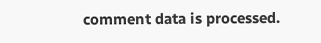comment data is processed.